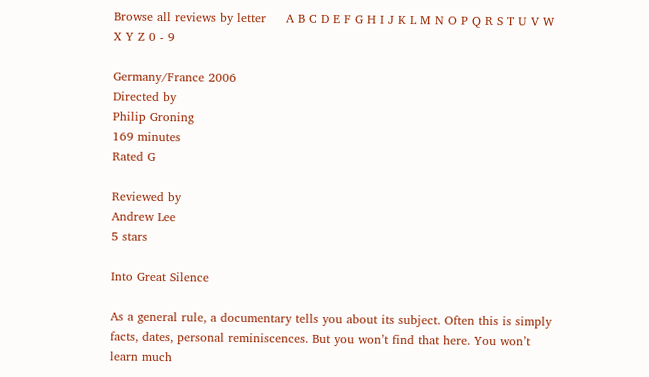Browse all reviews by letter     A B C D E F G H I J K L M N O P Q R S T U V W X Y Z 0 - 9

Germany/France 2006
Directed by
Philip Groning
169 minutes
Rated G

Reviewed by
Andrew Lee
5 stars

Into Great Silence

As a general rule, a documentary tells you about its subject. Often this is simply facts, dates, personal reminiscences. But you won’t find that here. You won’t learn much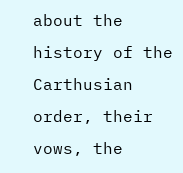about the history of the Carthusian order, their vows, the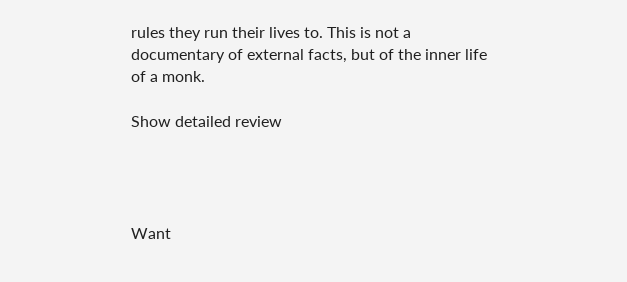rules they run their lives to. This is not a documentary of external facts, but of the inner life of a monk.

Show detailed review




Want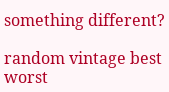something different?

random vintage best worst